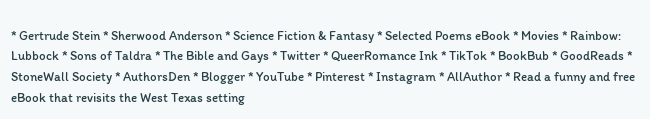* Gertrude Stein * Sherwood Anderson * Science Fiction & Fantasy * Selected Poems eBook * Movies * Rainbow: Lubbock * Sons of Taldra * The Bible and Gays * Twitter * QueerRomance Ink * TikTok * BookBub * GoodReads * StoneWall Society * AuthorsDen * Blogger * YouTube * Pinterest * Instagram * AllAuthor * Read a funny and free eBook that revisits the West Texas setting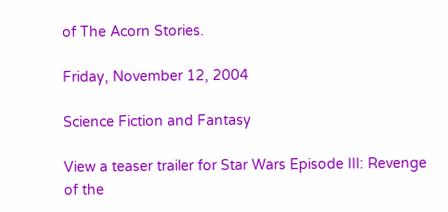of The Acorn Stories.

Friday, November 12, 2004

Science Fiction and Fantasy

View a teaser trailer for Star Wars Episode III: Revenge of the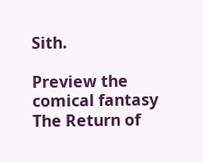Sith.

Preview the comical fantasy The Return of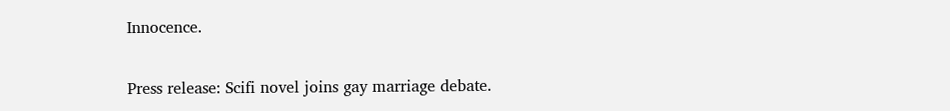Innocence.

Press release: Scifi novel joins gay marriage debate.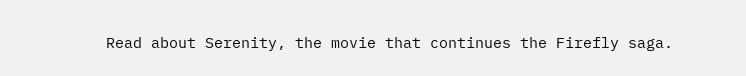Read about Serenity, the movie that continues the Firefly saga.